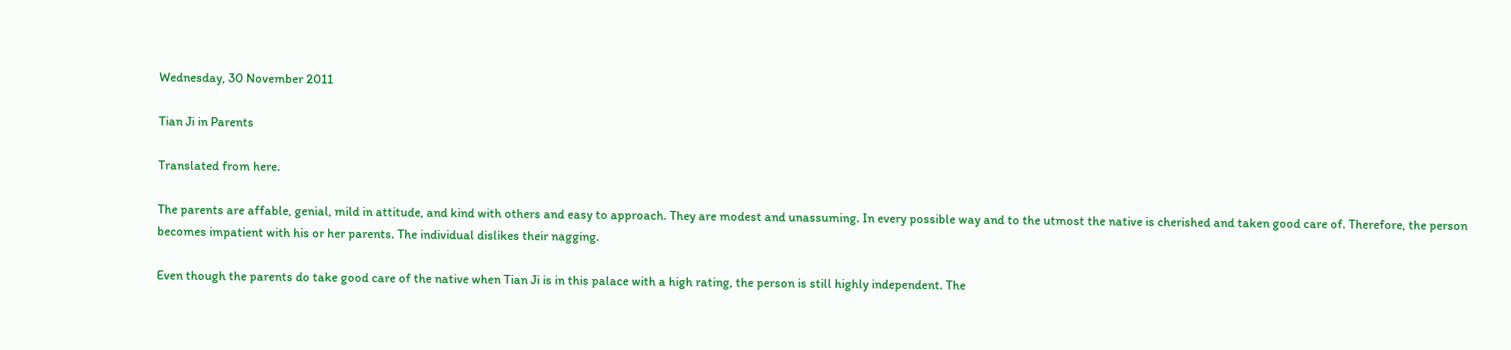Wednesday, 30 November 2011

Tian Ji in Parents

Translated from here.

The parents are affable, genial, mild in attitude, and kind with others and easy to approach. They are modest and unassuming. In every possible way and to the utmost the native is cherished and taken good care of. Therefore, the person becomes impatient with his or her parents. The individual dislikes their nagging.

Even though the parents do take good care of the native when Tian Ji is in this palace with a high rating, the person is still highly independent. The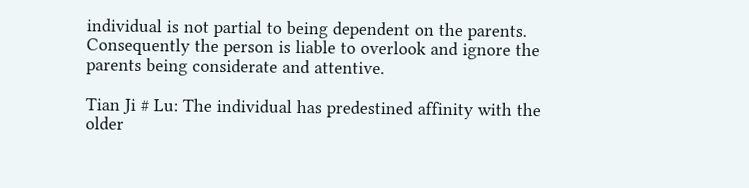individual is not partial to being dependent on the parents. Consequently the person is liable to overlook and ignore the parents being considerate and attentive.

Tian Ji # Lu: The individual has predestined affinity with the older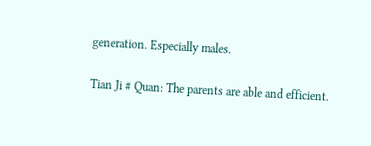generation. Especially males.

Tian Ji # Quan: The parents are able and efficient.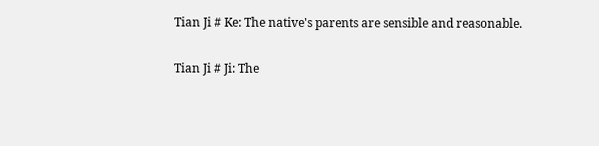Tian Ji # Ke: The native's parents are sensible and reasonable.

Tian Ji # Ji: The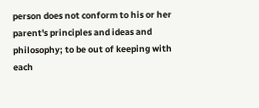person does not conform to his or her parent's principles and ideas and philosophy; to be out of keeping with each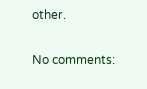other.

No comments: